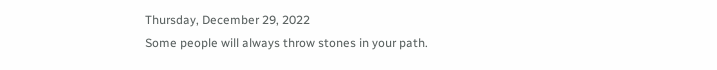Thursday, December 29, 2022
Some people will always throw stones in your path.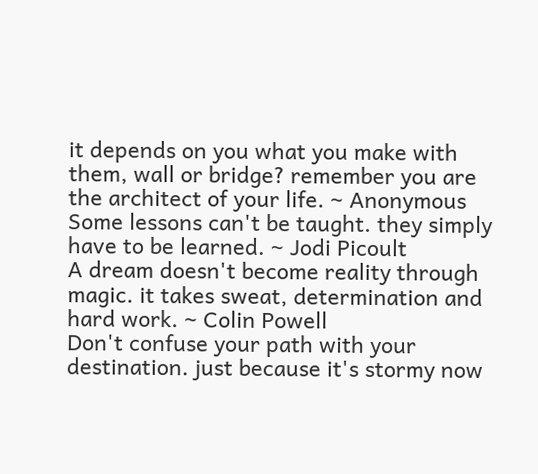it depends on you what you make with them, wall or bridge? remember you are the architect of your life. ~ Anonymous
Some lessons can't be taught. they simply have to be learned. ~ Jodi Picoult
A dream doesn't become reality through magic. it takes sweat, determination and hard work. ~ Colin Powell
Don't confuse your path with your destination. just because it's stormy now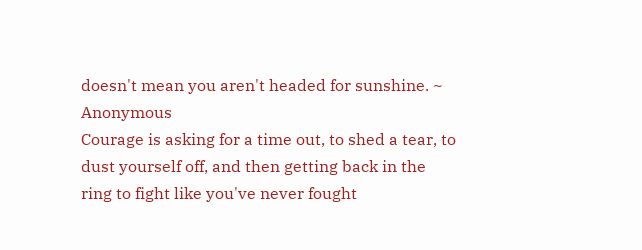doesn't mean you aren't headed for sunshine. ~ Anonymous
Courage is asking for a time out, to shed a tear, to dust yourself off, and then getting back in the ring to fight like you've never fought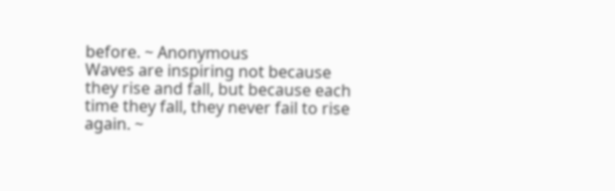before. ~ Anonymous
Waves are inspiring not because they rise and fall, but because each time they fall, they never fail to rise again. ~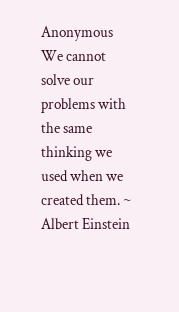Anonymous
We cannot solve our problems with the same thinking we used when we created them. ~ Albert Einstein